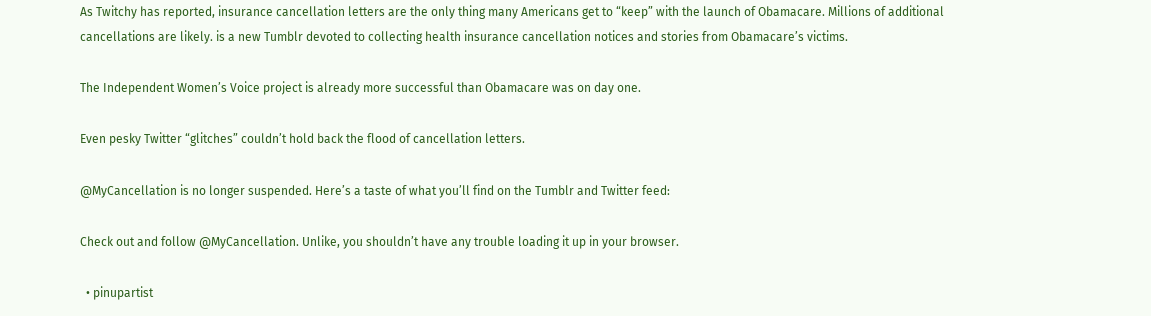As Twitchy has reported, insurance cancellation letters are the only thing many Americans get to “keep” with the launch of Obamacare. Millions of additional cancellations are likely. is a new Tumblr devoted to collecting health insurance cancellation notices and stories from Obamacare’s victims.

The Independent Women’s Voice project is already more successful than Obamacare was on day one.

Even pesky Twitter “glitches” couldn’t hold back the flood of cancellation letters.

@MyCancellation is no longer suspended. Here’s a taste of what you’ll find on the Tumblr and Twitter feed:

Check out and follow @MyCancellation. Unlike, you shouldn’t have any trouble loading it up in your browser.

  • pinupartist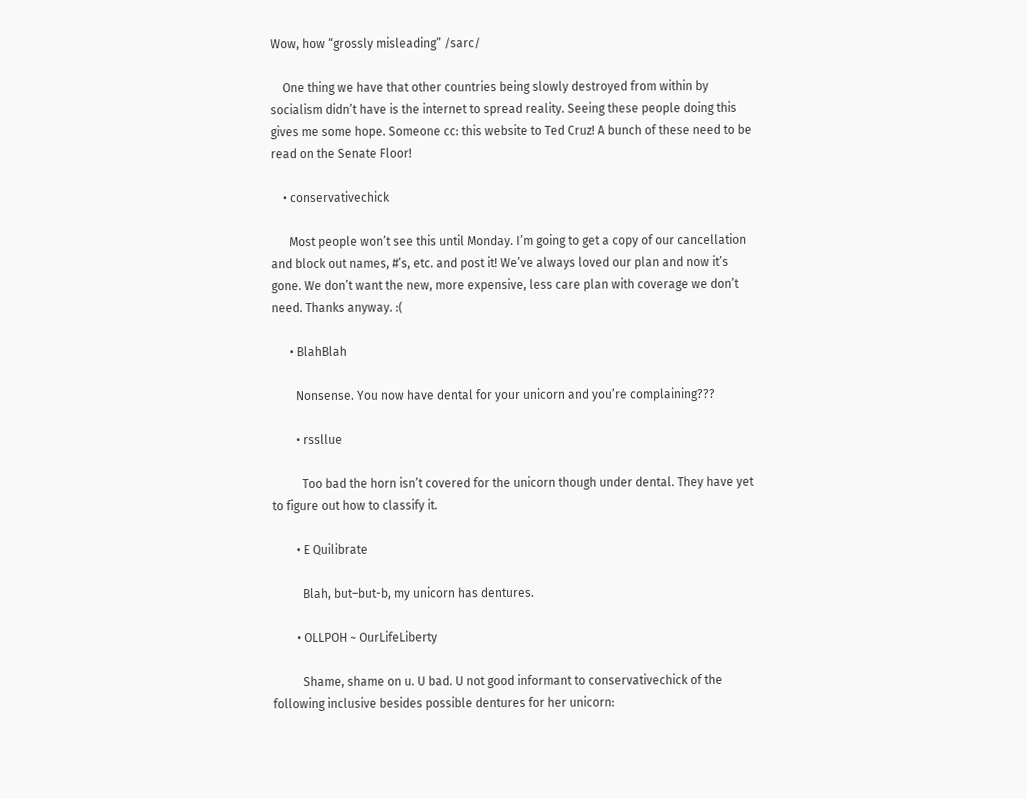Wow, how “grossly misleading” /sarc/

    One thing we have that other countries being slowly destroyed from within by socialism didn’t have is the internet to spread reality. Seeing these people doing this gives me some hope. Someone cc: this website to Ted Cruz! A bunch of these need to be read on the Senate Floor!

    • conservativechick

      Most people won’t see this until Monday. I’m going to get a copy of our cancellation and block out names, #’s, etc. and post it! We’ve always loved our plan and now it’s gone. We don’t want the new, more expensive, less care plan with coverage we don’t need. Thanks anyway. :(

      • BlahBlah

        Nonsense. You now have dental for your unicorn and you’re complaining???

        • rssllue

          Too bad the horn isn’t covered for the unicorn though under dental. They have yet to figure out how to classify it.

        • E Quilibrate

          Blah, but–but-b, my unicorn has dentures.

        • OLLPOH ~ OurLifeLiberty

          Shame, shame on u. U bad. U not good informant to conservativechick of the following inclusive besides possible dentures for her unicorn: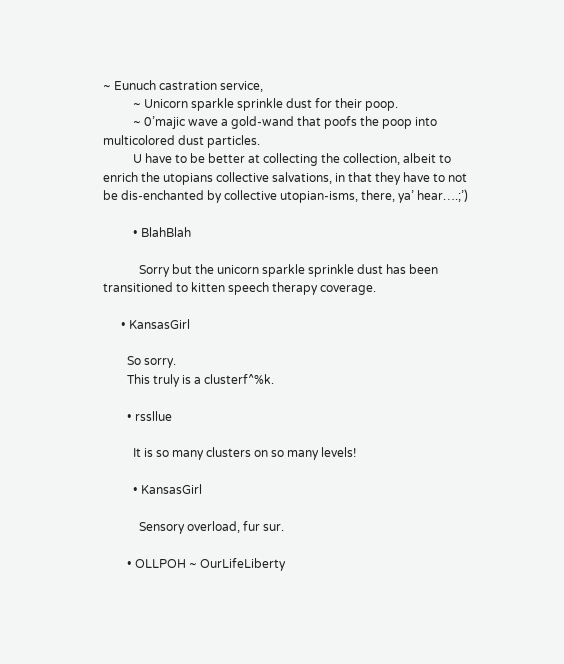~ Eunuch castration service,
          ~ Unicorn sparkle sprinkle dust for their poop.
          ~ 0’majic wave a gold-wand that poofs the poop into multicolored dust particles.
          U have to be better at collecting the collection, albeit to enrich the utopians collective salvations, in that they have to not be dis-enchanted by collective utopian-isms, there, ya’ hear….;’)

          • BlahBlah

            Sorry but the unicorn sparkle sprinkle dust has been transitioned to kitten speech therapy coverage.

      • KansasGirl

        So sorry.
        This truly is a clusterf^%k.

        • rssllue

          It is so many clusters on so many levels!

          • KansasGirl

            Sensory overload, fur sur.

        • OLLPOH ~ OurLifeLiberty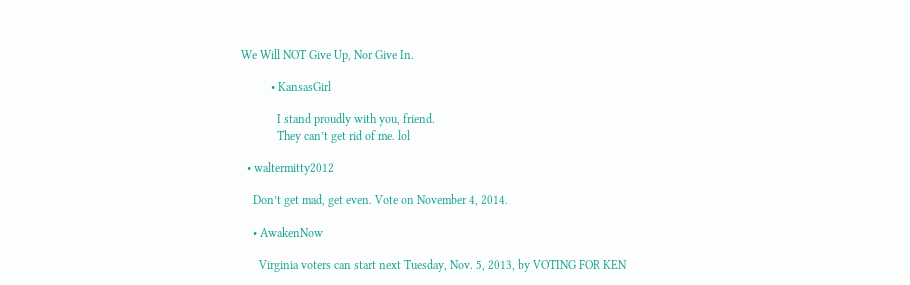We Will NOT Give Up, Nor Give In.

          • KansasGirl

            I stand proudly with you, friend.
            They can’t get rid of me. lol

  • waltermitty2012

    Don’t get mad, get even. Vote on November 4, 2014.

    • AwakenNow

      Virginia voters can start next Tuesday, Nov. 5, 2013, by VOTING FOR KEN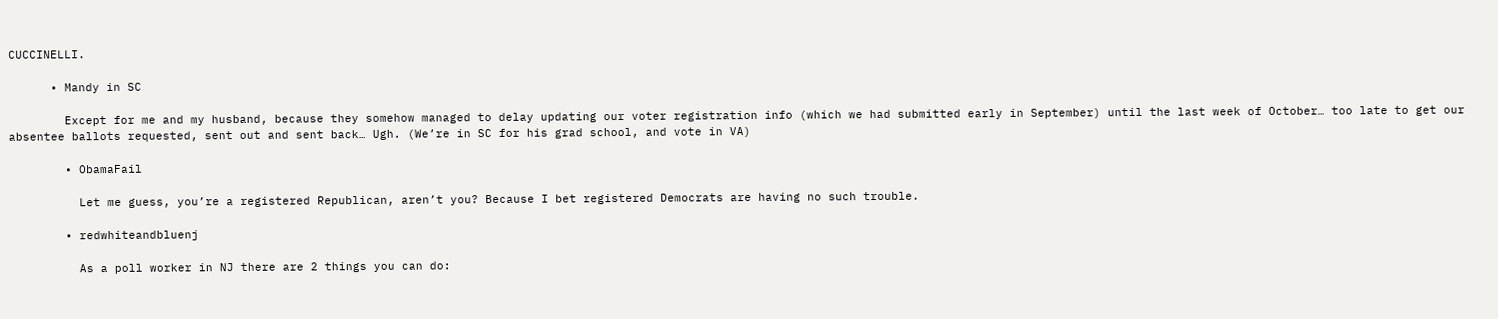CUCCINELLI.

      • Mandy in SC

        Except for me and my husband, because they somehow managed to delay updating our voter registration info (which we had submitted early in September) until the last week of October… too late to get our absentee ballots requested, sent out and sent back… Ugh. (We’re in SC for his grad school, and vote in VA)

        • ObamaFail

          Let me guess, you’re a registered Republican, aren’t you? Because I bet registered Democrats are having no such trouble.

        • redwhiteandbluenj

          As a poll worker in NJ there are 2 things you can do: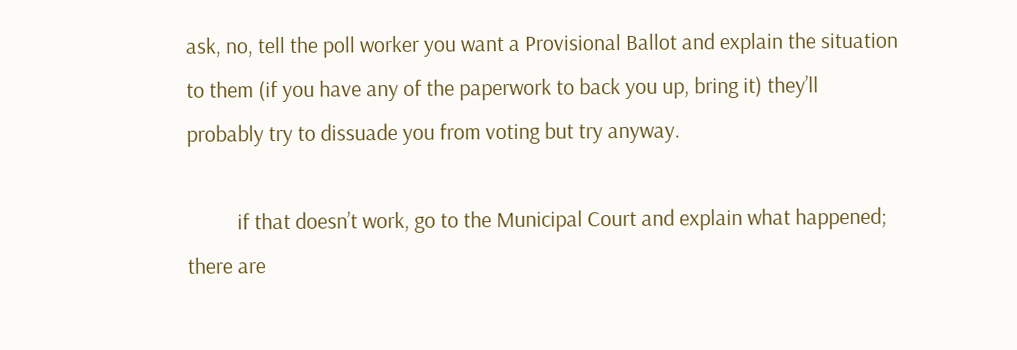ask, no, tell the poll worker you want a Provisional Ballot and explain the situation to them (if you have any of the paperwork to back you up, bring it) they’ll probably try to dissuade you from voting but try anyway.

          if that doesn’t work, go to the Municipal Court and explain what happened; there are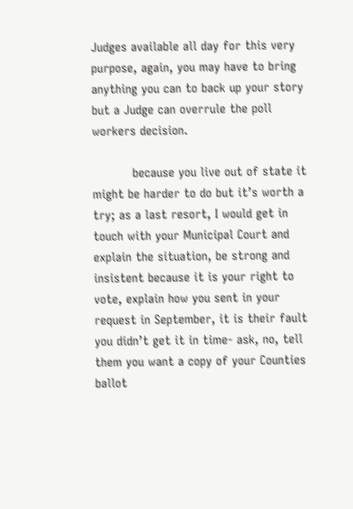Judges available all day for this very purpose, again, you may have to bring anything you can to back up your story but a Judge can overrule the poll workers decision.

          because you live out of state it might be harder to do but it’s worth a try; as a last resort, I would get in touch with your Municipal Court and explain the situation, be strong and insistent because it is your right to vote, explain how you sent in your request in September, it is their fault you didn’t get it in time- ask, no, tell them you want a copy of your Counties ballot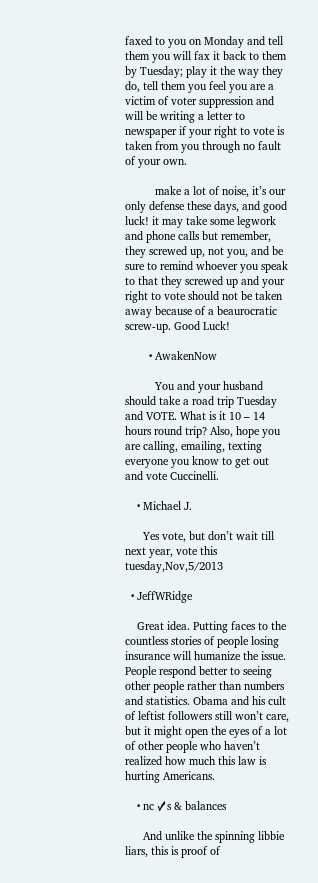faxed to you on Monday and tell them you will fax it back to them by Tuesday; play it the way they do, tell them you feel you are a victim of voter suppression and will be writing a letter to newspaper if your right to vote is taken from you through no fault of your own.

          make a lot of noise, it’s our only defense these days, and good luck! it may take some legwork and phone calls but remember, they screwed up, not you, and be sure to remind whoever you speak to that they screwed up and your right to vote should not be taken away because of a beaurocratic screw-up. Good Luck!

        • AwakenNow

          You and your husband should take a road trip Tuesday and VOTE. What is it 10 – 14 hours round trip? Also, hope you are calling, emailing, texting everyone you know to get out and vote Cuccinelli.

    • Michael J.

      Yes vote, but don’t wait till next year, vote this tuesday,Nov,5/2013

  • JeffWRidge

    Great idea. Putting faces to the countless stories of people losing insurance will humanize the issue. People respond better to seeing other people rather than numbers and statistics. Obama and his cult of leftist followers still won’t care, but it might open the eyes of a lot of other people who haven’t realized how much this law is hurting Americans.

    • nc ✓s & balances

      And unlike the spinning libbie liars, this is proof of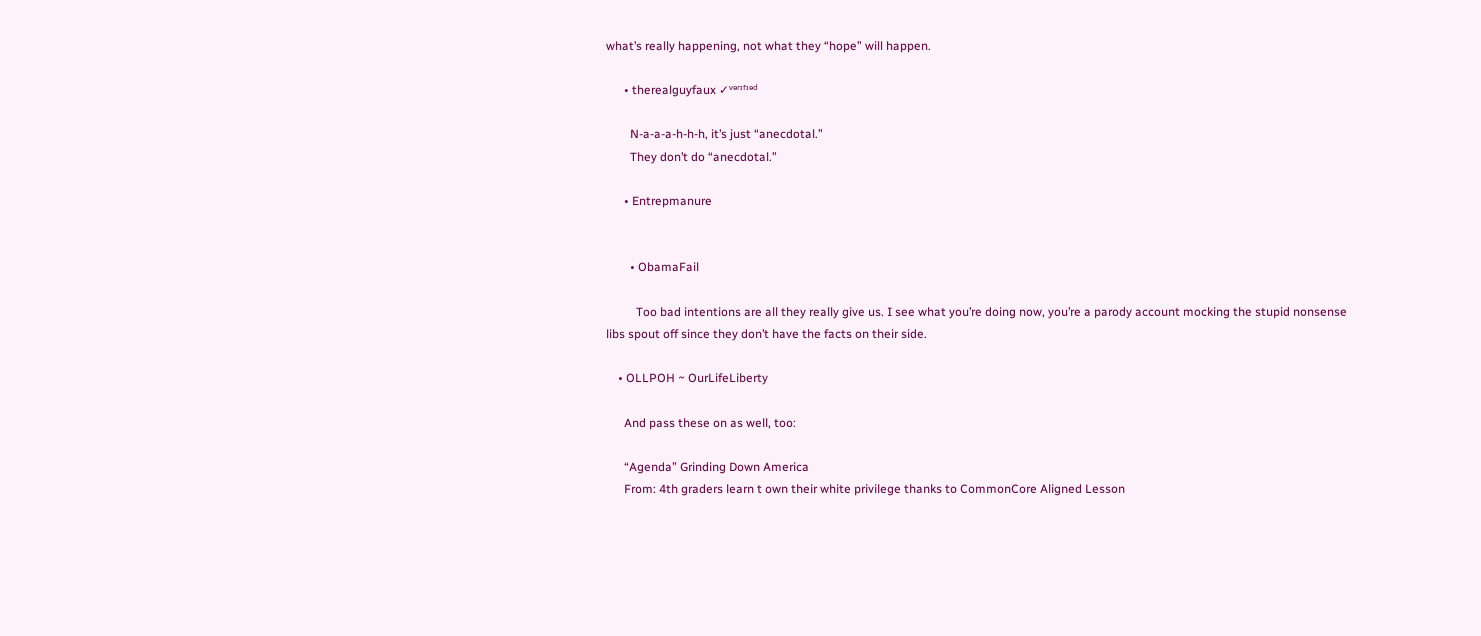what’s really happening, not what they “hope” will happen.

      • therealguyfaux ✓ᵛᵉʳᶦᶠᶦᵉᵈ

        N-a-a-a-h-h-h, it’s just “anecdotal.”
        They don’t do “anecdotal.”

      • Entrepmanure


        • ObamaFail

          Too bad intentions are all they really give us. I see what you’re doing now, you’re a parody account mocking the stupid nonsense libs spout off since they don’t have the facts on their side.

    • OLLPOH ~ OurLifeLiberty

      And pass these on as well, too:

      “Agenda” Grinding Down America
      From: 4th graders learn t own their white privilege thanks to CommonCore Aligned Lesson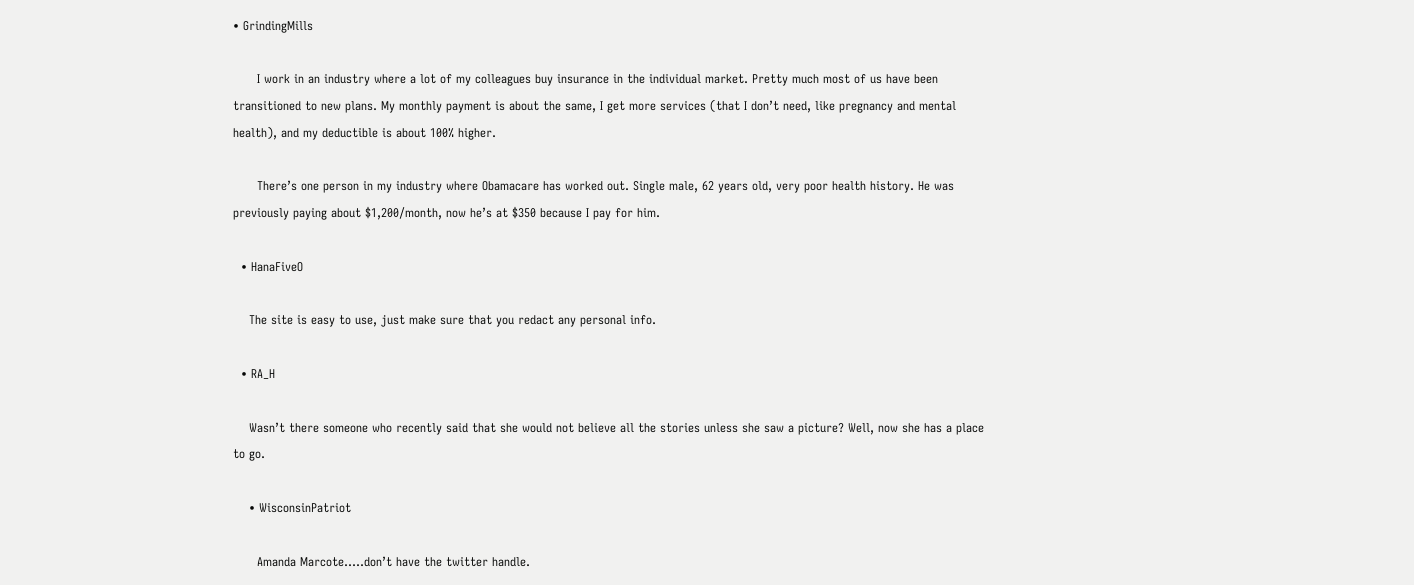• GrindingMills

      I work in an industry where a lot of my colleagues buy insurance in the individual market. Pretty much most of us have been transitioned to new plans. My monthly payment is about the same, I get more services (that I don’t need, like pregnancy and mental health), and my deductible is about 100% higher.

      There’s one person in my industry where Obamacare has worked out. Single male, 62 years old, very poor health history. He was previously paying about $1,200/month, now he’s at $350 because I pay for him.

  • HanaFiveO

    The site is easy to use, just make sure that you redact any personal info.

  • RA_H

    Wasn’t there someone who recently said that she would not believe all the stories unless she saw a picture? Well, now she has a place to go.

    • WisconsinPatriot

      Amanda Marcote…..don’t have the twitter handle.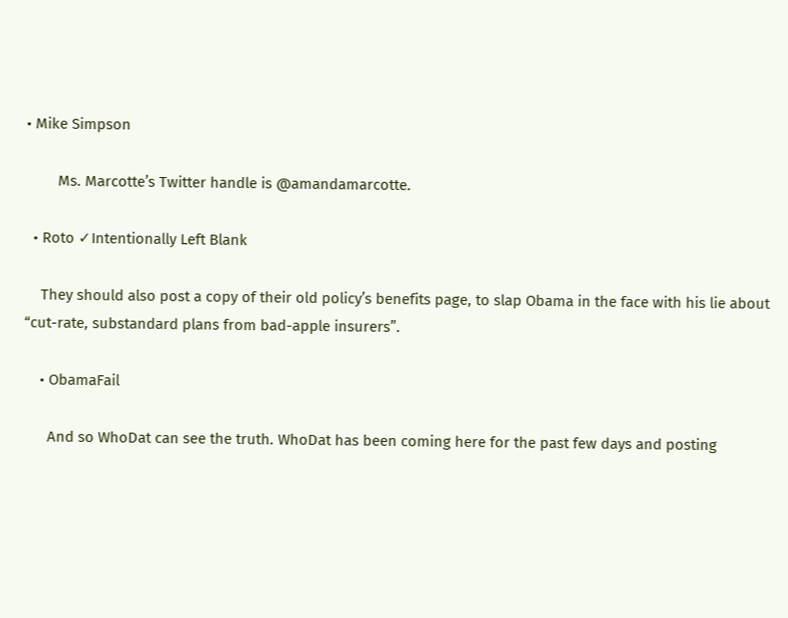• Mike Simpson

        Ms. Marcotte’s Twitter handle is @amandamarcotte.

  • Roto ✓Intentionally Left Blank

    They should also post a copy of their old policy’s benefits page, to slap Obama in the face with his lie about “cut-rate, substandard plans from bad-apple insurers”.

    • ObamaFail

      And so WhoDat can see the truth. WhoDat has been coming here for the past few days and posting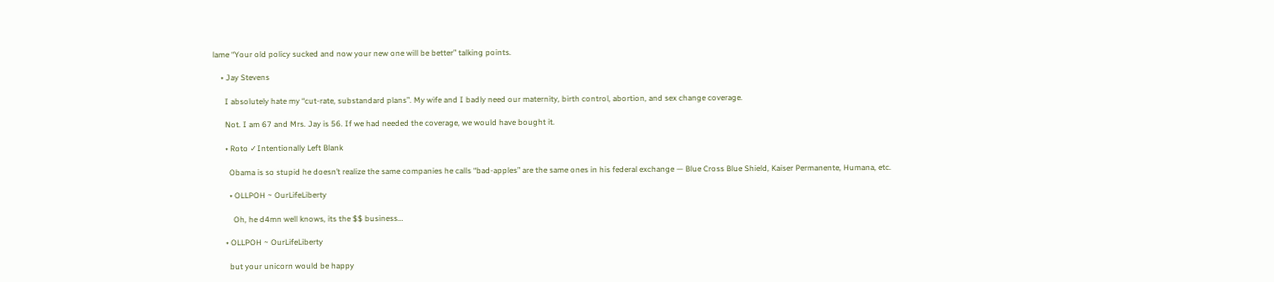lame “Your old policy sucked and now your new one will be better” talking points.

    • Jay Stevens

      I absolutely hate my “cut-rate, substandard plans”. My wife and I badly need our maternity, birth control, abortion, and sex change coverage.

      Not. I am 67 and Mrs. Jay is 56. If we had needed the coverage, we would have bought it.

      • Roto ✓Intentionally Left Blank

        Obama is so stupid he doesn’t realize the same companies he calls “bad-apples” are the same ones in his federal exchange — Blue Cross Blue Shield, Kaiser Permanente, Humana, etc.

        • OLLPOH ~ OurLifeLiberty

          Oh, he d4mn well knows, its the $$ business…

      • OLLPOH ~ OurLifeLiberty

        but your unicorn would be happy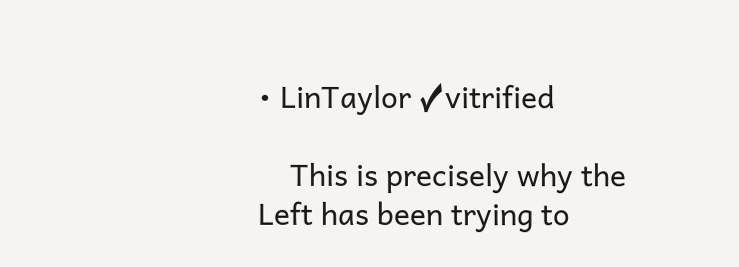• LinTaylor ✓vitrified

    This is precisely why the Left has been trying to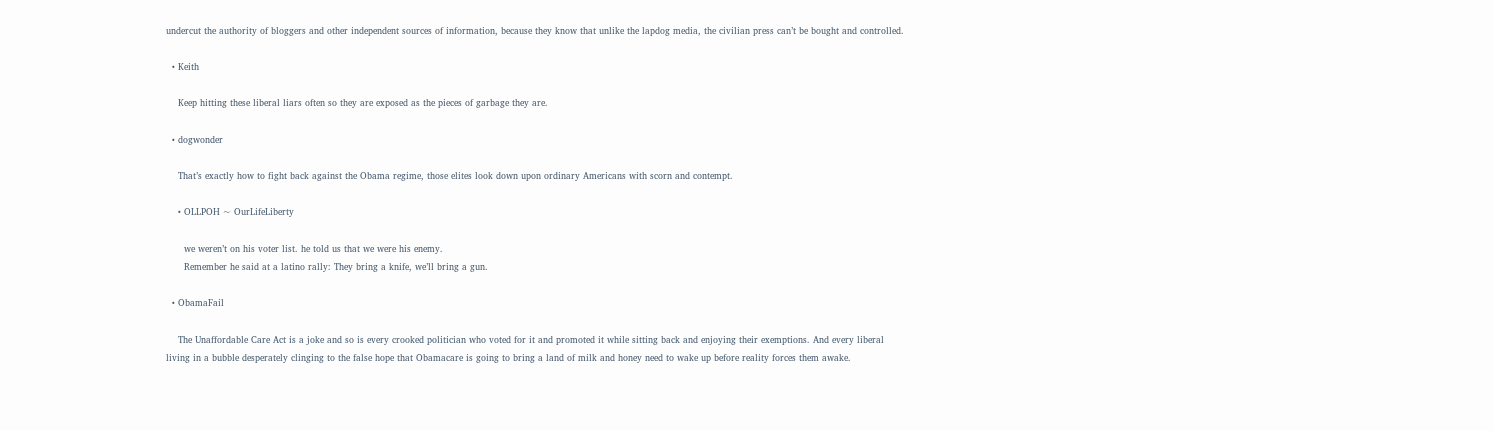undercut the authority of bloggers and other independent sources of information, because they know that unlike the lapdog media, the civilian press can’t be bought and controlled.

  • Keith

    Keep hitting these liberal liars often so they are exposed as the pieces of garbage they are.

  • dogwonder

    That’s exactly how to fight back against the Obama regime, those elites look down upon ordinary Americans with scorn and contempt.

    • OLLPOH ~ OurLifeLiberty

      we weren’t on his voter list. he told us that we were his enemy.
      Remember he said at a latino rally: They bring a knife, we’ll bring a gun.

  • ObamaFail

    The Unaffordable Care Act is a joke and so is every crooked politician who voted for it and promoted it while sitting back and enjoying their exemptions. And every liberal living in a bubble desperately clinging to the false hope that Obamacare is going to bring a land of milk and honey need to wake up before reality forces them awake.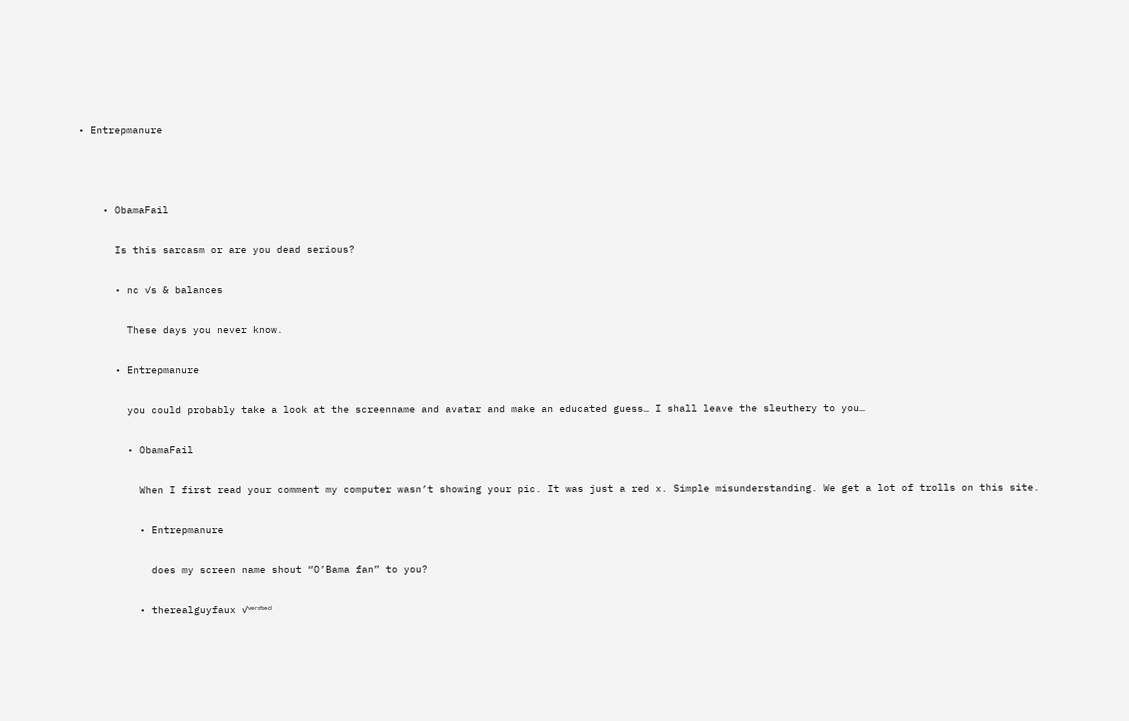• Entrepmanure



    • ObamaFail

      Is this sarcasm or are you dead serious?

      • nc ✓s & balances

        These days you never know.

      • Entrepmanure

        you could probably take a look at the screenname and avatar and make an educated guess… I shall leave the sleuthery to you…

        • ObamaFail

          When I first read your comment my computer wasn’t showing your pic. It was just a red x. Simple misunderstanding. We get a lot of trolls on this site.

          • Entrepmanure

            does my screen name shout “O’Bama fan” to you?

          • therealguyfaux ✓ᵛᵉʳᶦᶠᶦᵉᵈ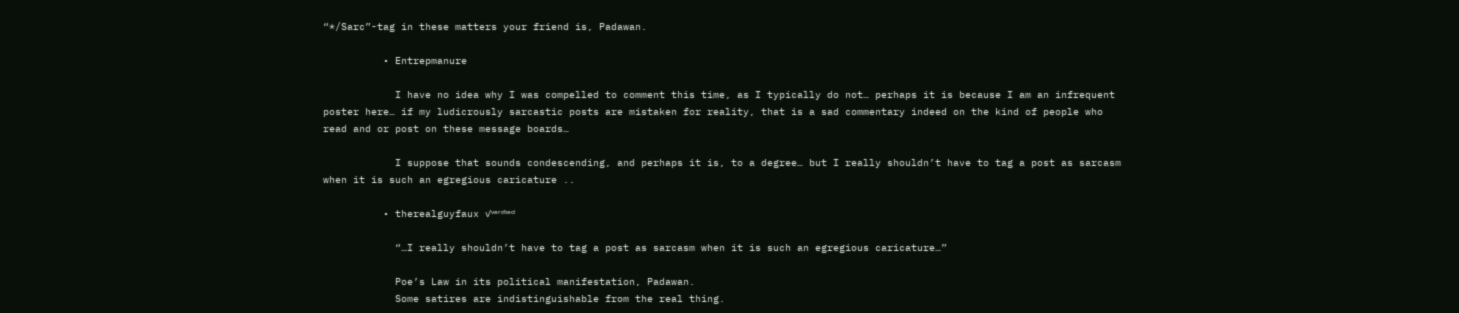“*/Sarc”-tag in these matters your friend is, Padawan.

          • Entrepmanure

            I have no idea why I was compelled to comment this time, as I typically do not… perhaps it is because I am an infrequent poster here… if my ludicrously sarcastic posts are mistaken for reality, that is a sad commentary indeed on the kind of people who read and or post on these message boards…

            I suppose that sounds condescending, and perhaps it is, to a degree… but I really shouldn’t have to tag a post as sarcasm when it is such an egregious caricature ..

          • therealguyfaux ✓ᵛᵉʳᶦᶠᶦᵉᵈ

            “…I really shouldn’t have to tag a post as sarcasm when it is such an egregious caricature…”

            Poe’s Law in its political manifestation, Padawan.
            Some satires are indistinguishable from the real thing.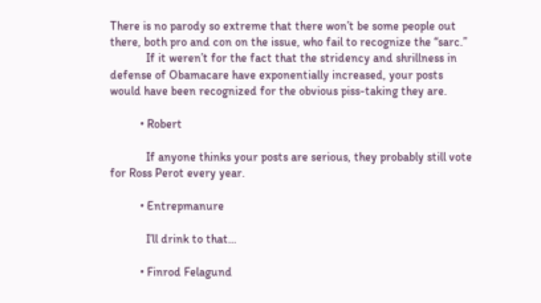There is no parody so extreme that there won’t be some people out there, both pro and con on the issue, who fail to recognize the “sarc.”
            If it weren’t for the fact that the stridency and shrillness in defense of Obamacare have exponentially increased, your posts would have been recognized for the obvious piss-taking they are.

          • Robert

            If anyone thinks your posts are serious, they probably still vote for Ross Perot every year.

          • Entrepmanure

            I’ll drink to that…

          • Finrod Felagund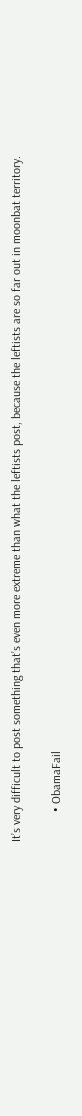It’s very difficult to post something that’s even more extreme than what the leftists post, because the leftists are so far out in moonbat territory.

          • ObamaFail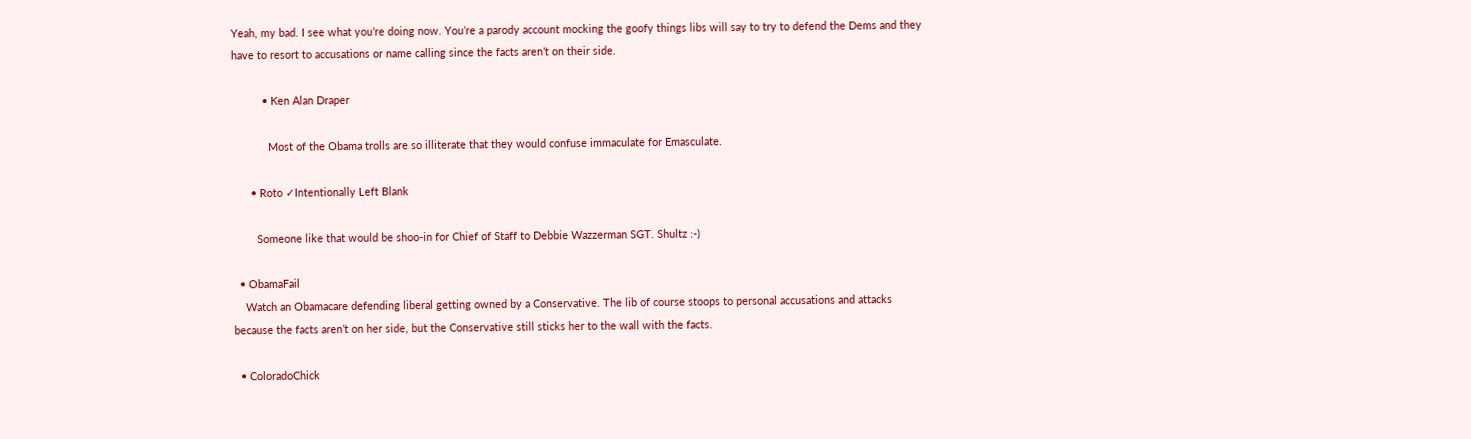Yeah, my bad. I see what you’re doing now. You’re a parody account mocking the goofy things libs will say to try to defend the Dems and they have to resort to accusations or name calling since the facts aren’t on their side.

          • Ken Alan Draper

            Most of the Obama trolls are so illiterate that they would confuse immaculate for Emasculate.

      • Roto ✓Intentionally Left Blank

        Someone like that would be shoo-in for Chief of Staff to Debbie Wazzerman SGT. Shultz :-)

  • ObamaFail
    Watch an Obamacare defending liberal getting owned by a Conservative. The lib of course stoops to personal accusations and attacks because the facts aren’t on her side, but the Conservative still sticks her to the wall with the facts.

  • ColoradoChick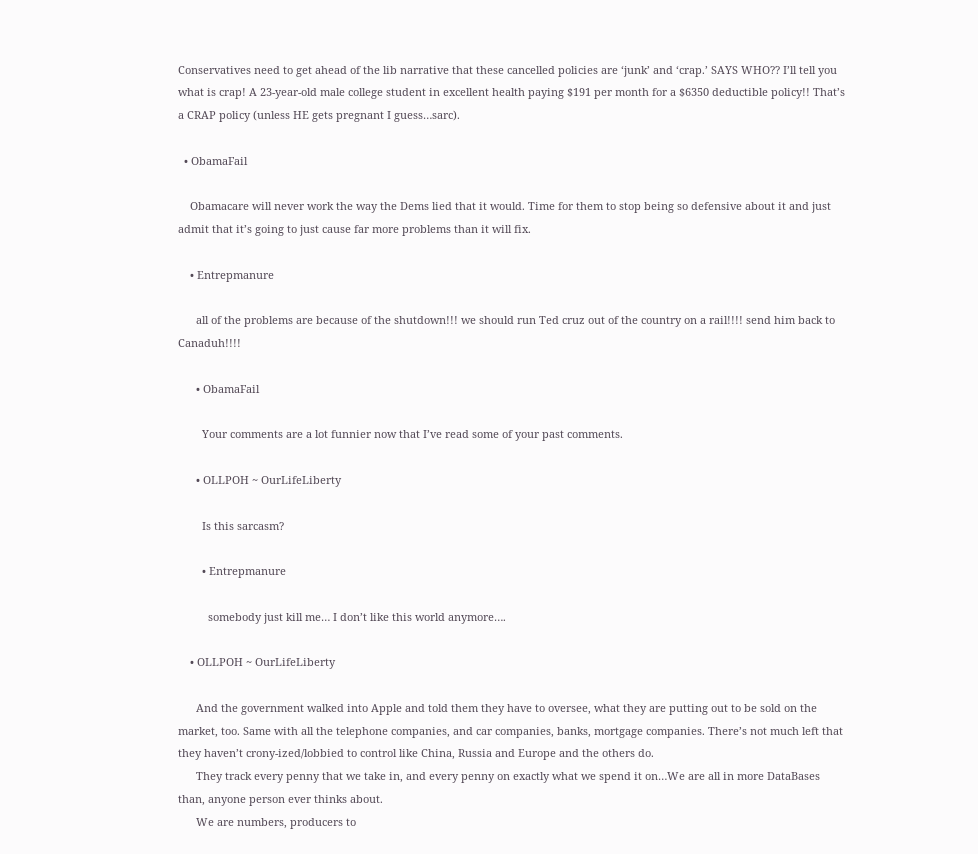Conservatives need to get ahead of the lib narrative that these cancelled policies are ‘junk’ and ‘crap.’ SAYS WHO?? I’ll tell you what is crap! A 23-year-old male college student in excellent health paying $191 per month for a $6350 deductible policy!! That’s a CRAP policy (unless HE gets pregnant I guess…sarc).

  • ObamaFail

    Obamacare will never work the way the Dems lied that it would. Time for them to stop being so defensive about it and just admit that it’s going to just cause far more problems than it will fix.

    • Entrepmanure

      all of the problems are because of the shutdown!!! we should run Ted cruz out of the country on a rail!!!! send him back to Canaduh!!!!

      • ObamaFail

        Your comments are a lot funnier now that I’ve read some of your past comments.

      • OLLPOH ~ OurLifeLiberty

        Is this sarcasm?

        • Entrepmanure

          somebody just kill me… I don’t like this world anymore….

    • OLLPOH ~ OurLifeLiberty

      And the government walked into Apple and told them they have to oversee, what they are putting out to be sold on the market, too. Same with all the telephone companies, and car companies, banks, mortgage companies. There’s not much left that they haven’t crony-ized/lobbied to control like China, Russia and Europe and the others do.
      They track every penny that we take in, and every penny on exactly what we spend it on…We are all in more DataBases than, anyone person ever thinks about.
      We are numbers, producers to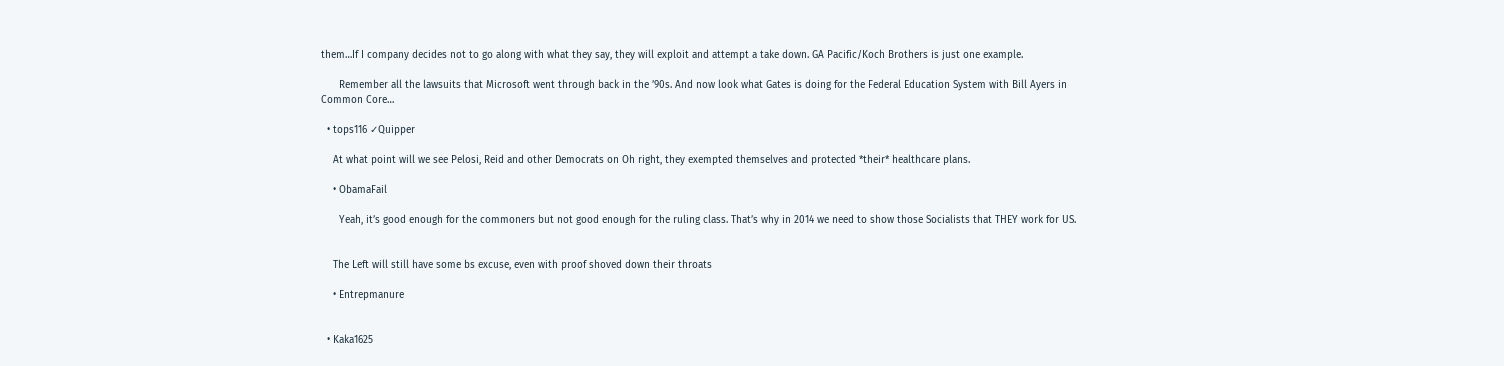them…If I company decides not to go along with what they say, they will exploit and attempt a take down. GA Pacific/Koch Brothers is just one example.

      Remember all the lawsuits that Microsoft went through back in the ’90s. And now look what Gates is doing for the Federal Education System with Bill Ayers in Common Core…

  • tops116 ✓Quipper

    At what point will we see Pelosi, Reid and other Democrats on Oh right, they exempted themselves and protected *their* healthcare plans.

    • ObamaFail

      Yeah, it’s good enough for the commoners but not good enough for the ruling class. That’s why in 2014 we need to show those Socialists that THEY work for US.


    The Left will still have some bs excuse, even with proof shoved down their throats

    • Entrepmanure


  • Kaka1625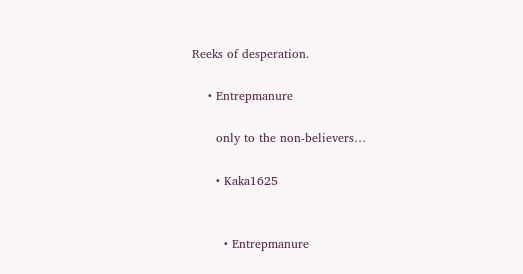Reeks of desperation.

    • Entrepmanure

      only to the non-believers…

      • Kaka1625


        • Entrepmanure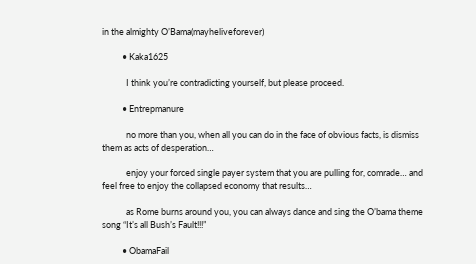in the almighty O’Bama(mayheliveforever)

          • Kaka1625

            I think you’re contradicting yourself, but please proceed.

          • Entrepmanure

            no more than you, when all you can do in the face of obvious facts, is dismiss them as acts of desperation…

            enjoy your forced single payer system that you are pulling for, comrade… and feel free to enjoy the collapsed economy that results…

            as Rome burns around you, you can always dance and sing the O’bama theme song “It’s all Bush’s Fault!!!”

          • ObamaFail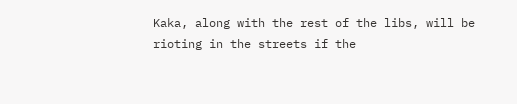Kaka, along with the rest of the libs, will be rioting in the streets if the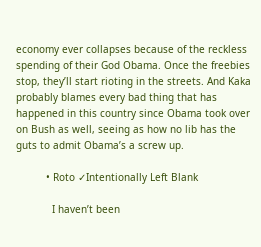economy ever collapses because of the reckless spending of their God Obama. Once the freebies stop, they’ll start rioting in the streets. And Kaka probably blames every bad thing that has happened in this country since Obama took over on Bush as well, seeing as how no lib has the guts to admit Obama’s a screw up.

          • Roto ✓Intentionally Left Blank

            I haven’t been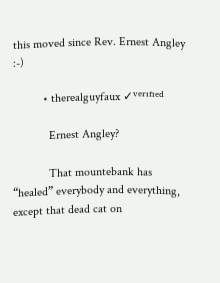this moved since Rev. Ernest Angley :-)

          • therealguyfaux ✓ᵛᵉʳᶦᶠᶦᵉᵈ

            Ernest Angley?

            That mountebank has “healed” everybody and everything, except that dead cat on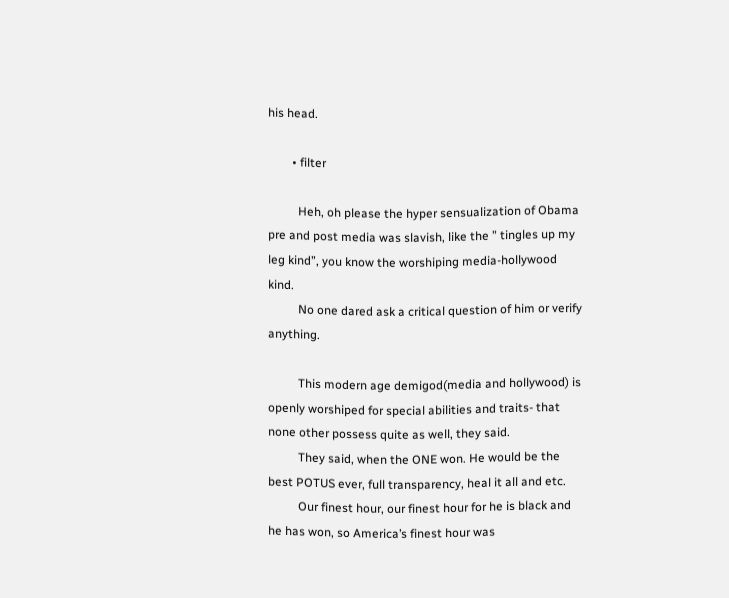his head.

        • filter

          Heh, oh please the hyper sensualization of Obama pre and post media was slavish, like the ” tingles up my leg kind”, you know the worshiping media-hollywood kind.
          No one dared ask a critical question of him or verify anything.

          This modern age demigod(media and hollywood) is openly worshiped for special abilities and traits- that none other possess quite as well, they said.
          They said, when the ONE won. He would be the best POTUS ever, full transparency, heal it all and etc.
          Our finest hour, our finest hour for he is black and he has won, so America’s finest hour was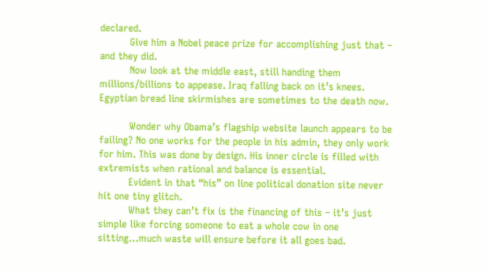declared.
          Give him a Nobel peace prize for accomplishing just that – and they did.
          Now look at the middle east, still handing them millions/billions to appease. Iraq falling back on it’s knees. Egyptian bread line skirmishes are sometimes to the death now.

          Wonder why Obama’s flagship website launch appears to be failing? No one works for the people in his admin, they only work for him. This was done by design. His inner circle is filled with extremists when rational and balance is essential.
          Evident in that “his” on line political donation site never hit one tiny glitch.
          What they can’t fix is the financing of this – it’s just simple like forcing someone to eat a whole cow in one sitting…much waste will ensure before it all goes bad.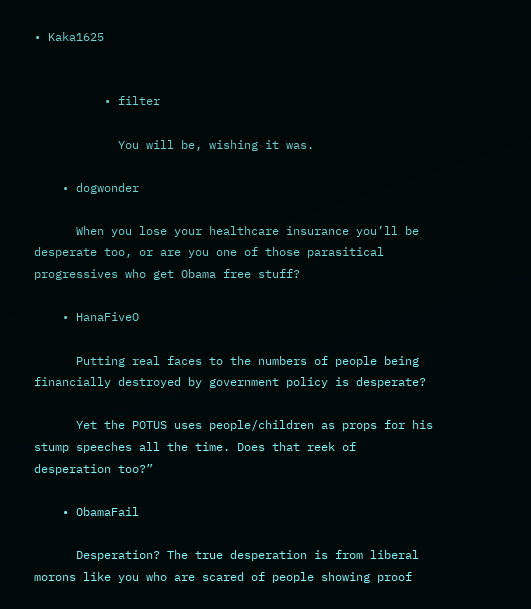• Kaka1625


          • filter

            You will be, wishing it was.

    • dogwonder

      When you lose your healthcare insurance you’ll be desperate too, or are you one of those parasitical progressives who get Obama free stuff?

    • HanaFiveO

      Putting real faces to the numbers of people being financially destroyed by government policy is desperate?

      Yet the POTUS uses people/children as props for his stump speeches all the time. Does that reek of desperation too?”

    • ObamaFail

      Desperation? The true desperation is from liberal morons like you who are scared of people showing proof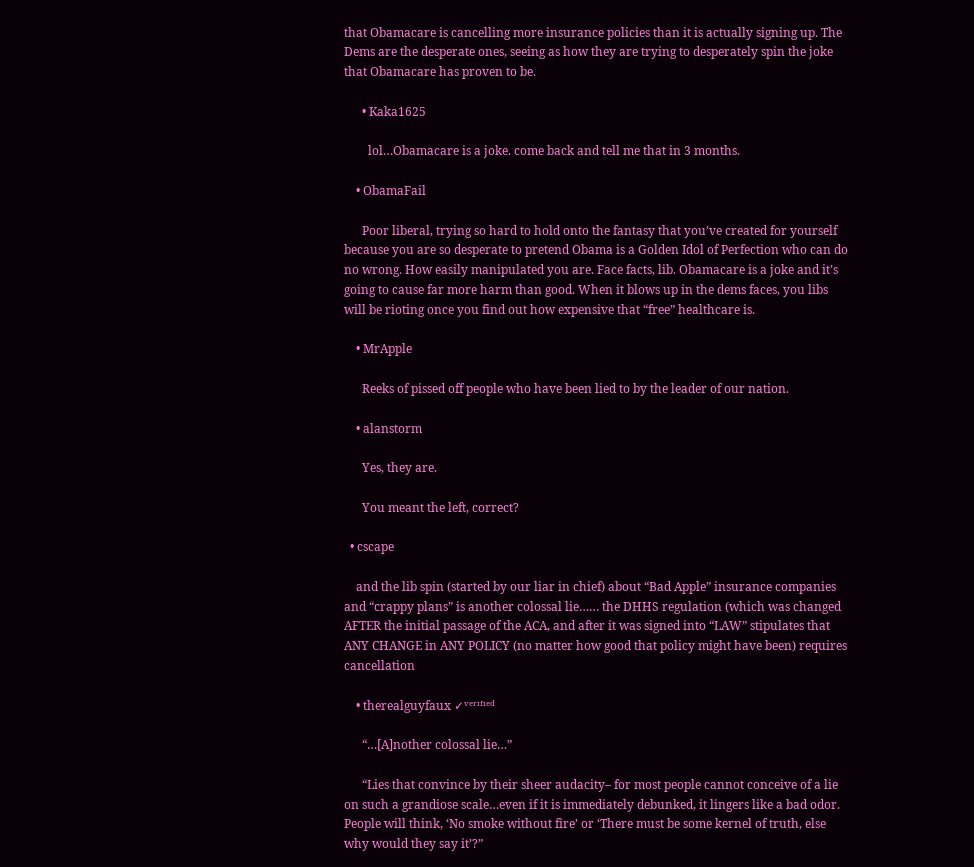that Obamacare is cancelling more insurance policies than it is actually signing up. The Dems are the desperate ones, seeing as how they are trying to desperately spin the joke that Obamacare has proven to be.

      • Kaka1625

        lol…Obamacare is a joke. come back and tell me that in 3 months.

    • ObamaFail

      Poor liberal, trying so hard to hold onto the fantasy that you’ve created for yourself because you are so desperate to pretend Obama is a Golden Idol of Perfection who can do no wrong. How easily manipulated you are. Face facts, lib. Obamacare is a joke and it’s going to cause far more harm than good. When it blows up in the dems faces, you libs will be rioting once you find out how expensive that “free” healthcare is.

    • MrApple

      Reeks of pissed off people who have been lied to by the leader of our nation.

    • alanstorm

      Yes, they are.

      You meant the left, correct?

  • cscape

    and the lib spin (started by our liar in chief) about “Bad Apple” insurance companies and “crappy plans” is another colossal lie…… the DHHS regulation (which was changed AFTER the initial passage of the ACA, and after it was signed into “LAW” stipulates that ANY CHANGE in ANY POLICY (no matter how good that policy might have been) requires cancellation

    • therealguyfaux ✓ᵛᵉʳᶦᶠᶦᵉᵈ

      “…[A]nother colossal lie…”

      “Lies that convince by their sheer audacity– for most people cannot conceive of a lie on such a grandiose scale…even if it is immediately debunked, it lingers like a bad odor. People will think, ‘No smoke without fire’ or ‘There must be some kernel of truth, else why would they say it’?”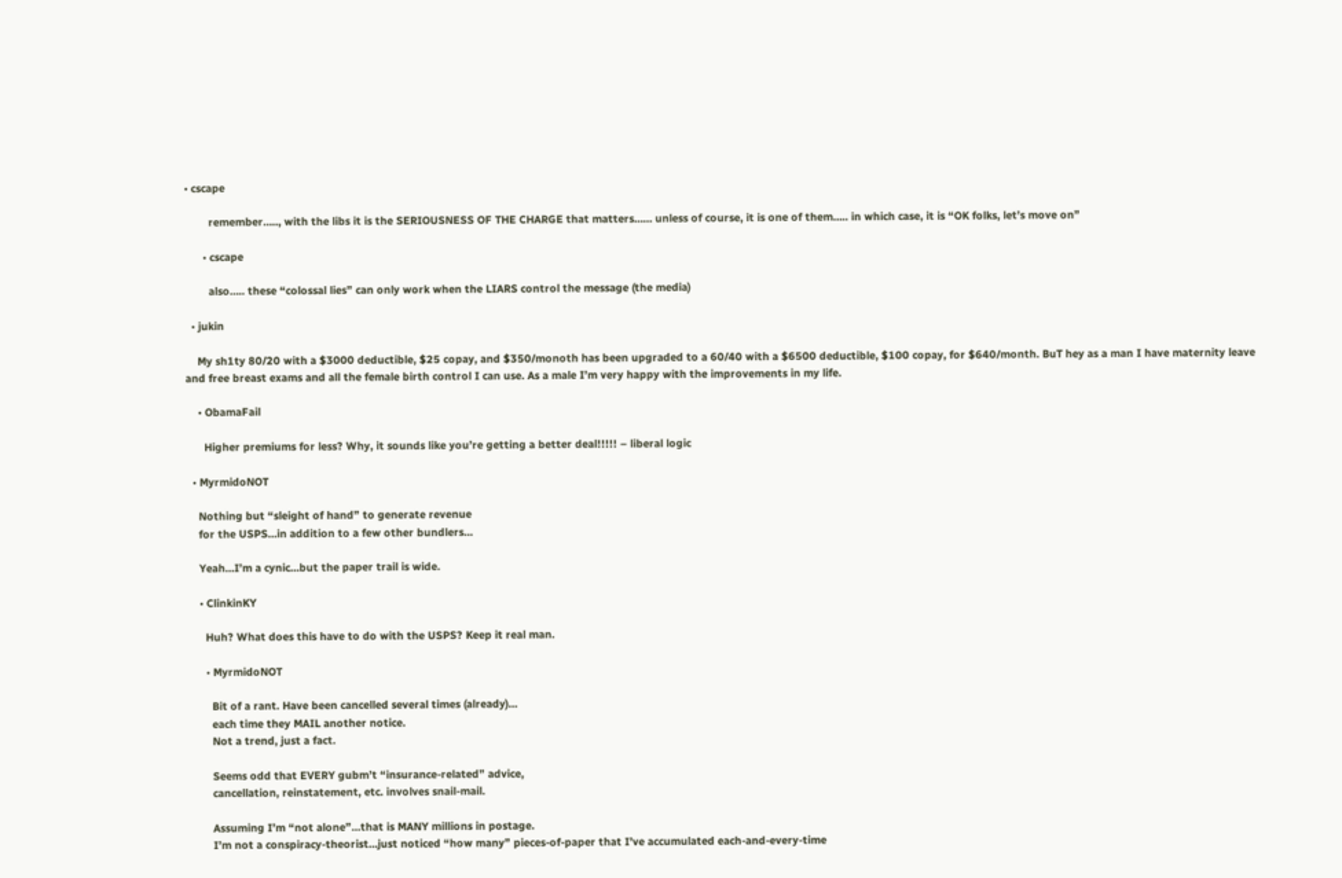• cscape

        remember….., with the libs it is the SERIOUSNESS OF THE CHARGE that matters…… unless of course, it is one of them….. in which case, it is “OK folks, let’s move on”

      • cscape

        also….. these “colossal lies” can only work when the LIARS control the message (the media)

  • jukin

    My sh1ty 80/20 with a $3000 deductible, $25 copay, and $350/monoth has been upgraded to a 60/40 with a $6500 deductible, $100 copay, for $640/month. BuT hey as a man I have maternity leave and free breast exams and all the female birth control I can use. As a male I’m very happy with the improvements in my life.

    • ObamaFail

      Higher premiums for less? Why, it sounds like you’re getting a better deal!!!!! – liberal logic

  • MyrmidoNOT

    Nothing but “sleight of hand” to generate revenue
    for the USPS…in addition to a few other bundlers…

    Yeah…I’m a cynic…but the paper trail is wide.

    • ClinkinKY

      Huh? What does this have to do with the USPS? Keep it real man.

      • MyrmidoNOT

        Bit of a rant. Have been cancelled several times (already)…
        each time they MAIL another notice.
        Not a trend, just a fact.

        Seems odd that EVERY gubm’t “insurance-related” advice,
        cancellation, reinstatement, etc. involves snail-mail.

        Assuming I’m “not alone”…that is MANY millions in postage.
        I’m not a conspiracy-theorist…just noticed “how many” pieces-of-paper that I’ve accumulated each-and-every-time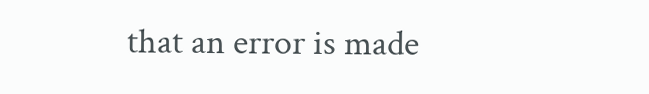that an error is made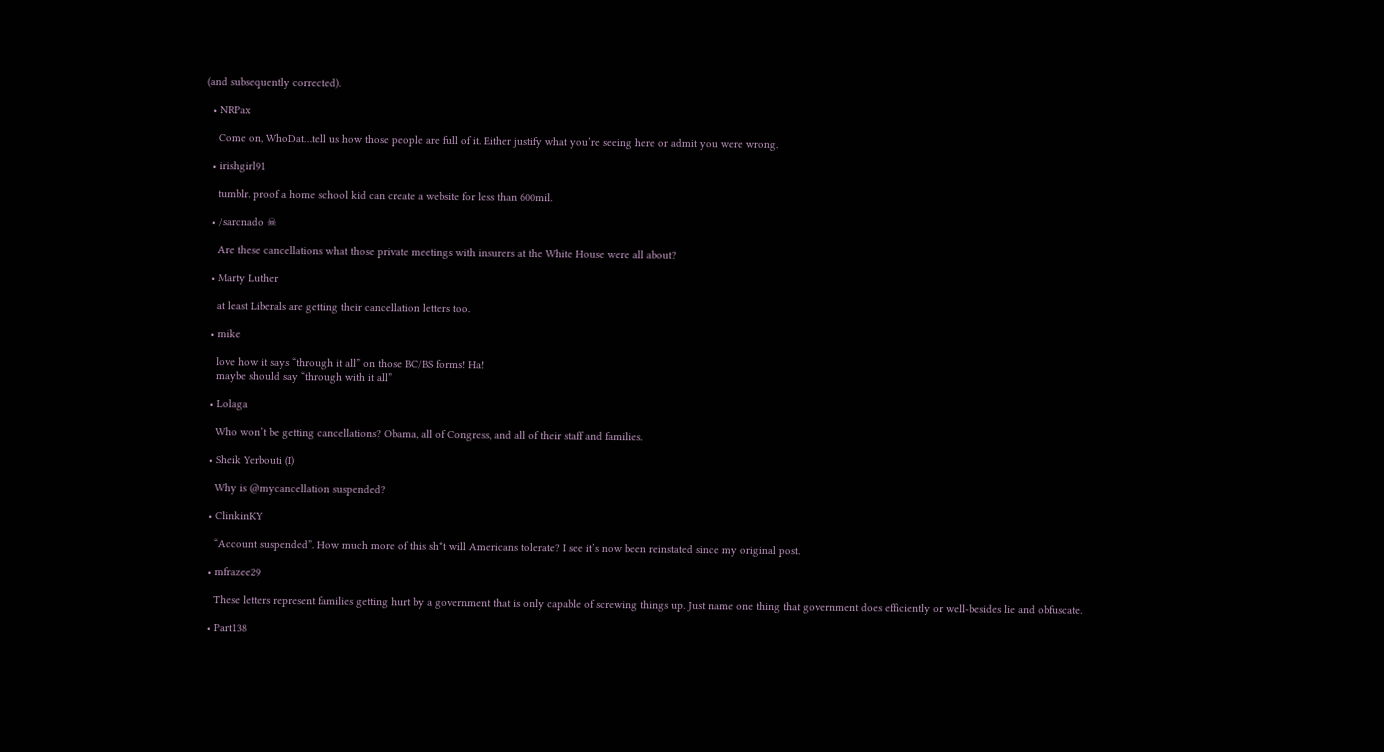(and subsequently corrected).

  • NRPax

    Come on, WhoDat…tell us how those people are full of it. Either justify what you’re seeing here or admit you were wrong.

  • irishgirl91

    tumblr. proof a home school kid can create a website for less than 600mil.

  • /sarcnado ☠

    Are these cancellations what those private meetings with insurers at the White House were all about?

  • Marty Luther

    at least Liberals are getting their cancellation letters too.

  • mike

    love how it says “through it all” on those BC/BS forms! Ha!
    maybe should say “through with it all”

  • Lolaga

    Who won’t be getting cancellations? Obama, all of Congress, and all of their staff and families.

  • Sheik Yerbouti (I)

    Why is @mycancellation suspended?

  • ClinkinKY

    “Account suspended”. How much more of this sh*t will Americans tolerate? I see it’s now been reinstated since my original post.

  • mfrazee29

    These letters represent families getting hurt by a government that is only capable of screwing things up. Just name one thing that government does efficiently or well-besides lie and obfuscate.

  • Part138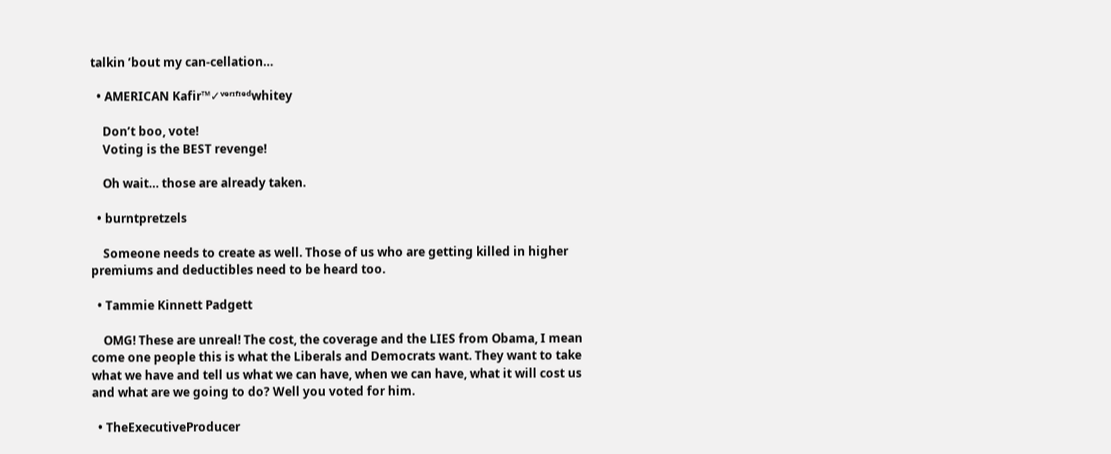talkin ’bout my can-cellation…

  • AMERICAN Kafir™✓ᵛᵉʳᶦᶠᶦᵉᵈwhitey

    Don’t boo, vote!
    Voting is the BEST revenge!

    Oh wait… those are already taken.

  • burntpretzels

    Someone needs to create as well. Those of us who are getting killed in higher premiums and deductibles need to be heard too.

  • Tammie Kinnett Padgett

    OMG! These are unreal! The cost, the coverage and the LIES from Obama, I mean come one people this is what the Liberals and Democrats want. They want to take what we have and tell us what we can have, when we can have, what it will cost us and what are we going to do? Well you voted for him.

  • TheExecutiveProducer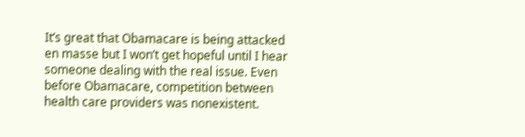It’s great that Obamacare is being attacked en masse but I won’t get hopeful until I hear someone dealing with the real issue. Even before Obamacare, competition between health care providers was nonexistent.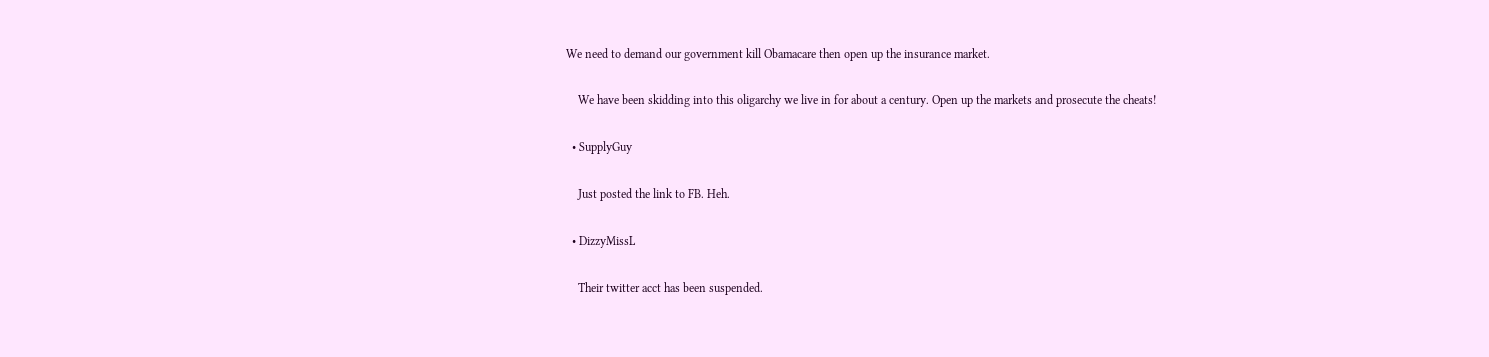We need to demand our government kill Obamacare then open up the insurance market.

    We have been skidding into this oligarchy we live in for about a century. Open up the markets and prosecute the cheats!

  • SupplyGuy

    Just posted the link to FB. Heh.

  • DizzyMissL

    Their twitter acct has been suspended.